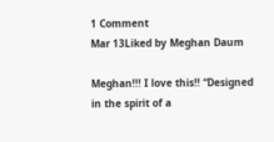1 Comment
Mar 13Liked by Meghan Daum

Meghan!!! I love this!! “Designed in the spirit of a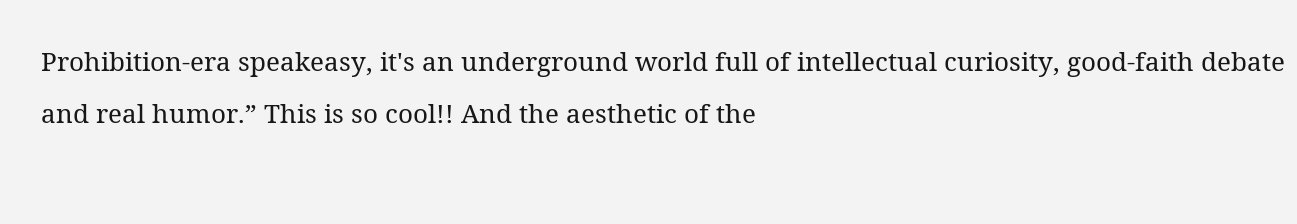Prohibition-era speakeasy, it's an underground world full of intellectual curiosity, good-faith debate and real humor.” This is so cool!! And the aesthetic of the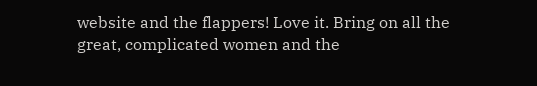website and the flappers! Love it. Bring on all the great, complicated women and the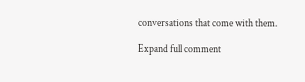conversations that come with them.

Expand full comment